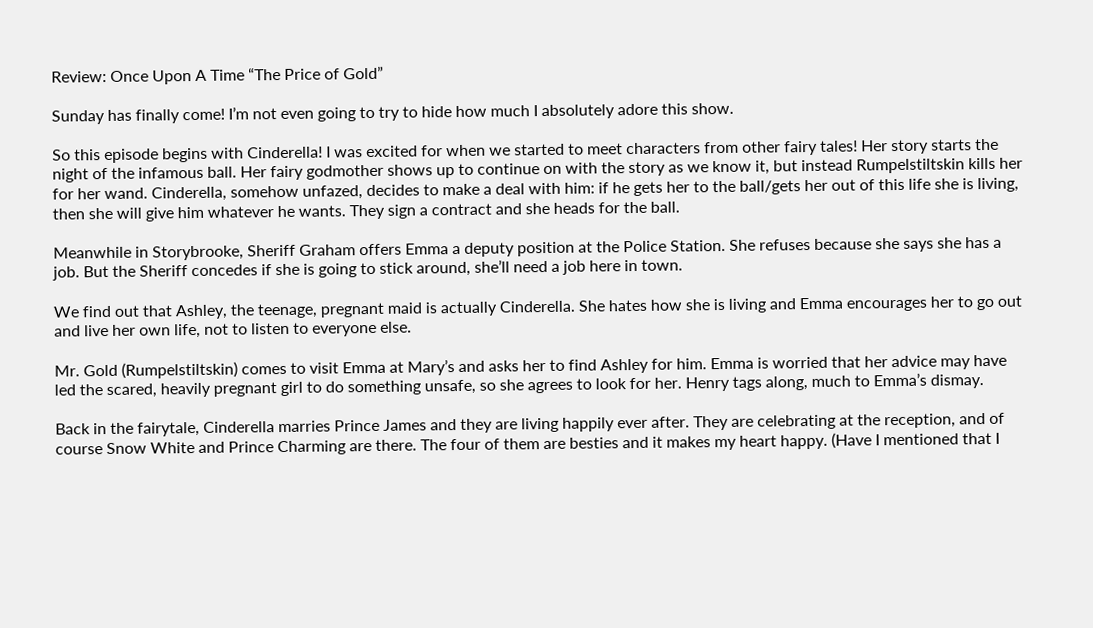Review: Once Upon A Time “The Price of Gold”

Sunday has finally come! I’m not even going to try to hide how much I absolutely adore this show.

So this episode begins with Cinderella! I was excited for when we started to meet characters from other fairy tales! Her story starts the night of the infamous ball. Her fairy godmother shows up to continue on with the story as we know it, but instead Rumpelstiltskin kills her for her wand. Cinderella, somehow unfazed, decides to make a deal with him: if he gets her to the ball/gets her out of this life she is living, then she will give him whatever he wants. They sign a contract and she heads for the ball.

Meanwhile in Storybrooke, Sheriff Graham offers Emma a deputy position at the Police Station. She refuses because she says she has a job. But the Sheriff concedes if she is going to stick around, she’ll need a job here in town.

We find out that Ashley, the teenage, pregnant maid is actually Cinderella. She hates how she is living and Emma encourages her to go out and live her own life, not to listen to everyone else.

Mr. Gold (Rumpelstiltskin) comes to visit Emma at Mary’s and asks her to find Ashley for him. Emma is worried that her advice may have led the scared, heavily pregnant girl to do something unsafe, so she agrees to look for her. Henry tags along, much to Emma’s dismay.

Back in the fairytale, Cinderella marries Prince James and they are living happily ever after. They are celebrating at the reception, and of course Snow White and Prince Charming are there. The four of them are besties and it makes my heart happy. (Have I mentioned that I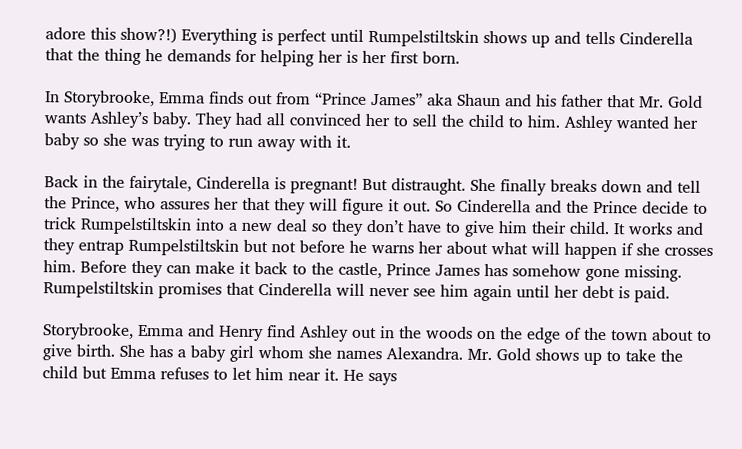adore this show?!) Everything is perfect until Rumpelstiltskin shows up and tells Cinderella that the thing he demands for helping her is her first born.

In Storybrooke, Emma finds out from “Prince James” aka Shaun and his father that Mr. Gold wants Ashley’s baby. They had all convinced her to sell the child to him. Ashley wanted her baby so she was trying to run away with it.

Back in the fairytale, Cinderella is pregnant! But distraught. She finally breaks down and tell the Prince, who assures her that they will figure it out. So Cinderella and the Prince decide to trick Rumpelstiltskin into a new deal so they don’t have to give him their child. It works and they entrap Rumpelstiltskin but not before he warns her about what will happen if she crosses him. Before they can make it back to the castle, Prince James has somehow gone missing. Rumpelstiltskin promises that Cinderella will never see him again until her debt is paid.

Storybrooke, Emma and Henry find Ashley out in the woods on the edge of the town about to give birth. She has a baby girl whom she names Alexandra. Mr. Gold shows up to take the child but Emma refuses to let him near it. He says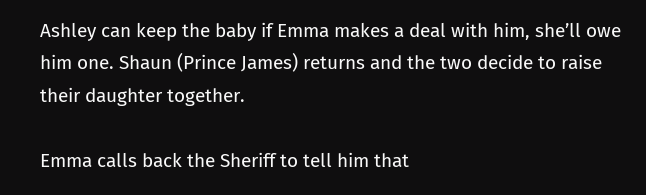Ashley can keep the baby if Emma makes a deal with him, she’ll owe him one. Shaun (Prince James) returns and the two decide to raise their daughter together.

Emma calls back the Sheriff to tell him that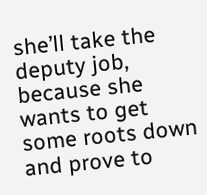she’ll take the deputy job, because she wants to get some roots down and prove to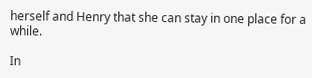herself and Henry that she can stay in one place for a while.

In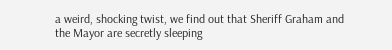a weird, shocking twist, we find out that Sheriff Graham and the Mayor are secretly sleeping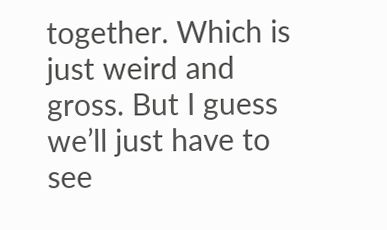together. Which is just weird and gross. But I guess we’ll just have to see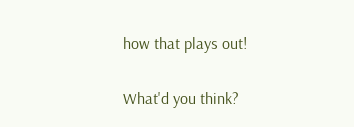how that plays out!

What'd you think?